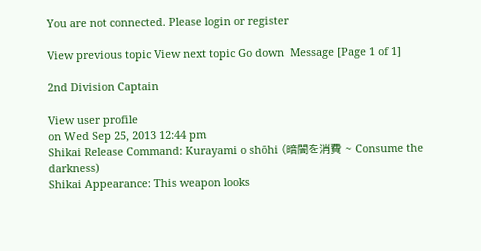You are not connected. Please login or register

View previous topic View next topic Go down  Message [Page 1 of 1]

2nd Division Captain

View user profile
on Wed Sep 25, 2013 12:44 pm
Shikai Release Command: Kurayami o shōhi (暗闇を消費 ~ Consume the darkness)
Shikai Appearance: This weapon looks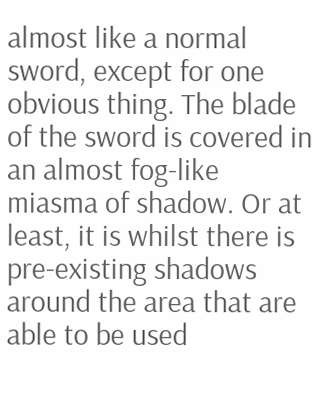almost like a normal sword, except for one obvious thing. The blade of the sword is covered in an almost fog-like miasma of shadow. Or at least, it is whilst there is pre-existing shadows around the area that are able to be used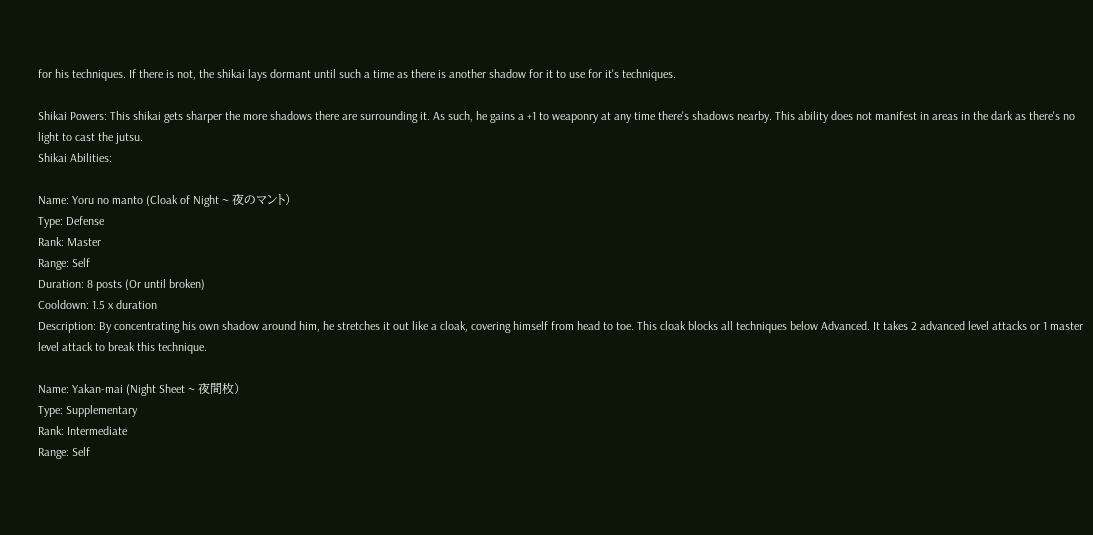for his techniques. If there is not, the shikai lays dormant until such a time as there is another shadow for it to use for it's techniques.

Shikai Powers: This shikai gets sharper the more shadows there are surrounding it. As such, he gains a +1 to weaponry at any time there's shadows nearby. This ability does not manifest in areas in the dark as there's no light to cast the jutsu.
Shikai Abilities:

Name: Yoru no manto (Cloak of Night ~ 夜のマント)
Type: Defense
Rank: Master
Range: Self
Duration: 8 posts (Or until broken)
Cooldown: 1.5 x duration
Description: By concentrating his own shadow around him, he stretches it out like a cloak, covering himself from head to toe. This cloak blocks all techniques below Advanced. It takes 2 advanced level attacks or 1 master level attack to break this technique.

Name: Yakan-mai (Night Sheet ~ 夜間枚)
Type: Supplementary
Rank: Intermediate
Range: Self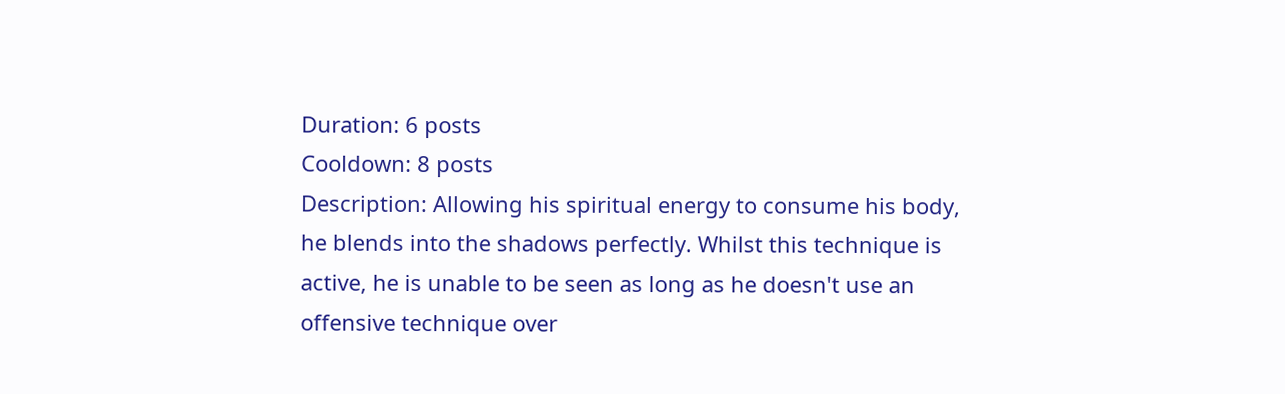Duration: 6 posts
Cooldown: 8 posts
Description: Allowing his spiritual energy to consume his body, he blends into the shadows perfectly. Whilst this technique is active, he is unable to be seen as long as he doesn't use an offensive technique over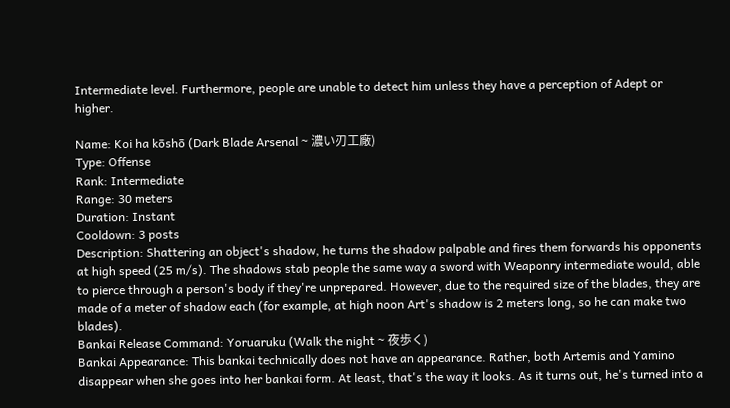Intermediate level. Furthermore, people are unable to detect him unless they have a perception of Adept or higher.

Name: Koi ha kōshō (Dark Blade Arsenal ~ 濃い刃工廠)
Type: Offense
Rank: Intermediate
Range: 30 meters
Duration: Instant
Cooldown: 3 posts
Description: Shattering an object's shadow, he turns the shadow palpable and fires them forwards his opponents at high speed (25 m/s). The shadows stab people the same way a sword with Weaponry intermediate would, able to pierce through a person's body if they're unprepared. However, due to the required size of the blades, they are made of a meter of shadow each (for example, at high noon Art's shadow is 2 meters long, so he can make two blades).
Bankai Release Command: Yoruaruku (Walk the night ~ 夜歩く)
Bankai Appearance: This bankai technically does not have an appearance. Rather, both Artemis and Yamino disappear when she goes into her bankai form. At least, that's the way it looks. As it turns out, he's turned into a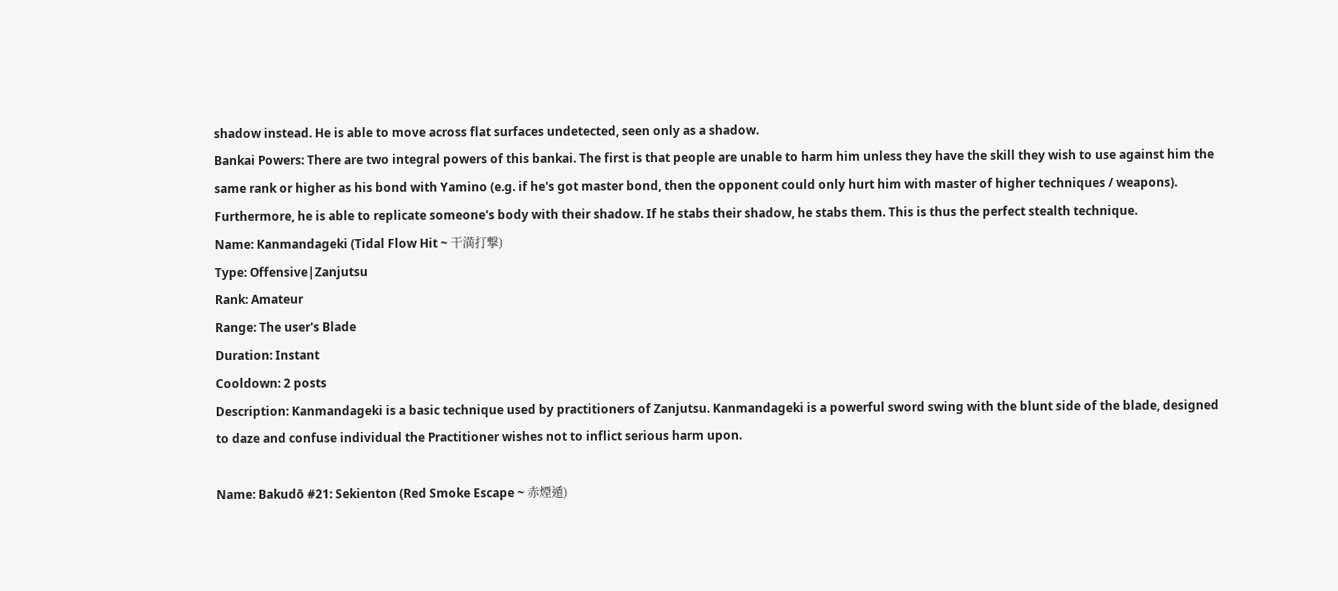shadow instead. He is able to move across flat surfaces undetected, seen only as a shadow.
Bankai Powers: There are two integral powers of this bankai. The first is that people are unable to harm him unless they have the skill they wish to use against him the same rank or higher as his bond with Yamino (e.g. if he's got master bond, then the opponent could only hurt him with master of higher techniques / weapons). Furthermore, he is able to replicate someone's body with their shadow. If he stabs their shadow, he stabs them. This is thus the perfect stealth technique.
Name: Kanmandageki (Tidal Flow Hit ~ 干満打撃)
Type: Offensive|Zanjutsu
Rank: Amateur
Range: The user's Blade
Duration: Instant
Cooldown: 2 posts
Description: Kanmandageki is a basic technique used by practitioners of Zanjutsu. Kanmandageki is a powerful sword swing with the blunt side of the blade, designed to daze and confuse individual the Practitioner wishes not to inflict serious harm upon.

Name: Bakudō #21: Sekienton (Red Smoke Escape ~ 赤煙遁)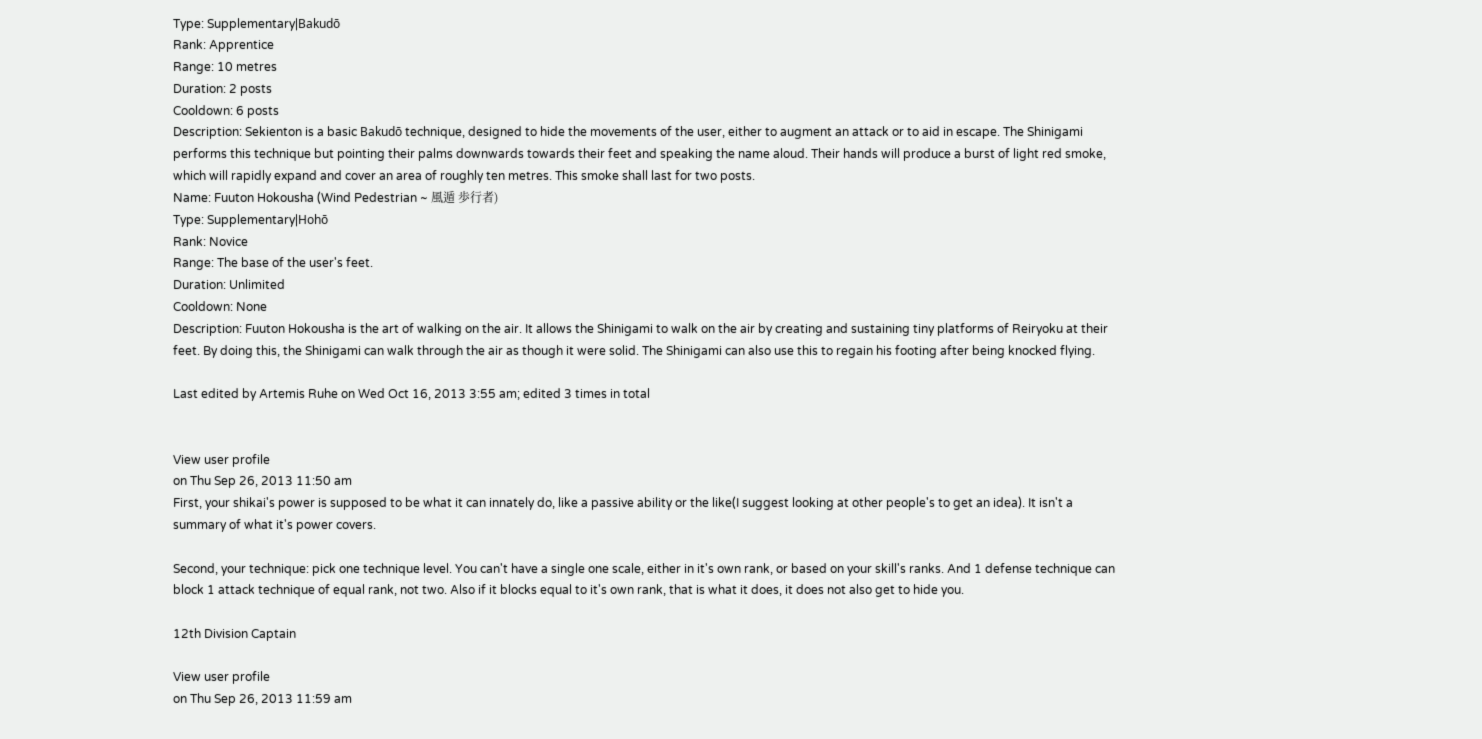Type: Supplementary|Bakudō
Rank: Apprentice
Range: 10 metres
Duration: 2 posts
Cooldown: 6 posts
Description: Sekienton is a basic Bakudō technique, designed to hide the movements of the user, either to augment an attack or to aid in escape. The Shinigami performs this technique but pointing their palms downwards towards their feet and speaking the name aloud. Their hands will produce a burst of light red smoke, which will rapidly expand and cover an area of roughly ten metres. This smoke shall last for two posts.
Name: Fuuton Hokousha (Wind Pedestrian ~ 風遁 歩行者)
Type: Supplementary|Hohō
Rank: Novice
Range: The base of the user's feet.
Duration: Unlimited
Cooldown: None
Description: Fuuton Hokousha is the art of walking on the air. It allows the Shinigami to walk on the air by creating and sustaining tiny platforms of Reiryoku at their feet. By doing this, the Shinigami can walk through the air as though it were solid. The Shinigami can also use this to regain his footing after being knocked flying.

Last edited by Artemis Ruhe on Wed Oct 16, 2013 3:55 am; edited 3 times in total


View user profile
on Thu Sep 26, 2013 11:50 am
First, your shikai's power is supposed to be what it can innately do, like a passive ability or the like(I suggest looking at other people's to get an idea). It isn't a summary of what it's power covers.

Second, your technique: pick one technique level. You can't have a single one scale, either in it's own rank, or based on your skill's ranks. And 1 defense technique can block 1 attack technique of equal rank, not two. Also if it blocks equal to it's own rank, that is what it does, it does not also get to hide you.

12th Division Captain

View user profile
on Thu Sep 26, 2013 11:59 am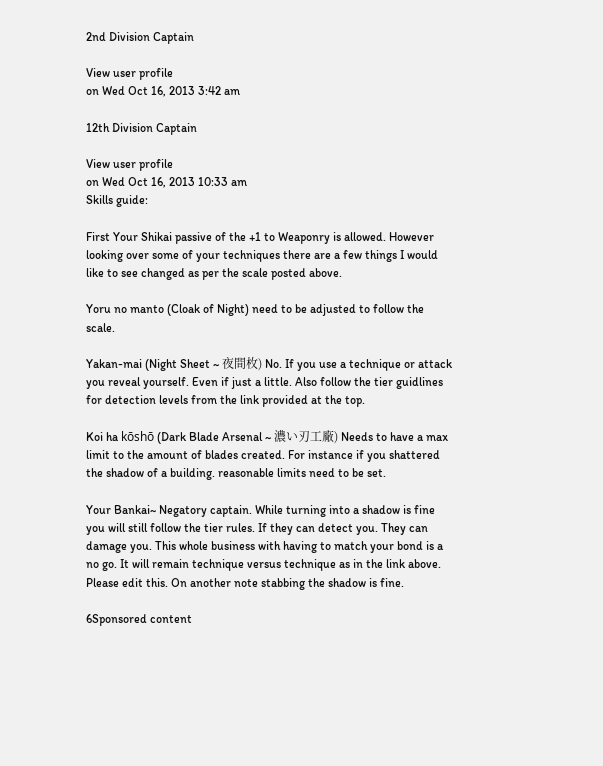2nd Division Captain

View user profile
on Wed Oct 16, 2013 3:42 am

12th Division Captain

View user profile
on Wed Oct 16, 2013 10:33 am
Skills guide:

First Your Shikai passive of the +1 to Weaponry is allowed. However looking over some of your techniques there are a few things I would like to see changed as per the scale posted above.

Yoru no manto (Cloak of Night) need to be adjusted to follow the scale.

Yakan-mai (Night Sheet ~ 夜間枚) No. If you use a technique or attack you reveal yourself. Even if just a little. Also follow the tier guidlines for detection levels from the link provided at the top.

Koi ha kōshō (Dark Blade Arsenal ~ 濃い刃工廠) Needs to have a max limit to the amount of blades created. For instance if you shattered the shadow of a building. reasonable limits need to be set.

Your Bankai~ Negatory captain. While turning into a shadow is fine you will still follow the tier rules. If they can detect you. They can damage you. This whole business with having to match your bond is a no go. It will remain technique versus technique as in the link above. Please edit this. On another note stabbing the shadow is fine.

6Sponsored content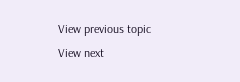View previous topic View next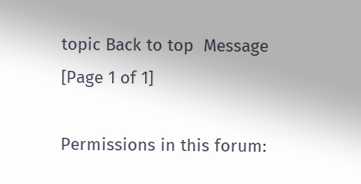topic Back to top  Message [Page 1 of 1]

Permissions in this forum: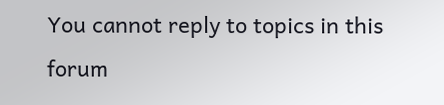You cannot reply to topics in this forum